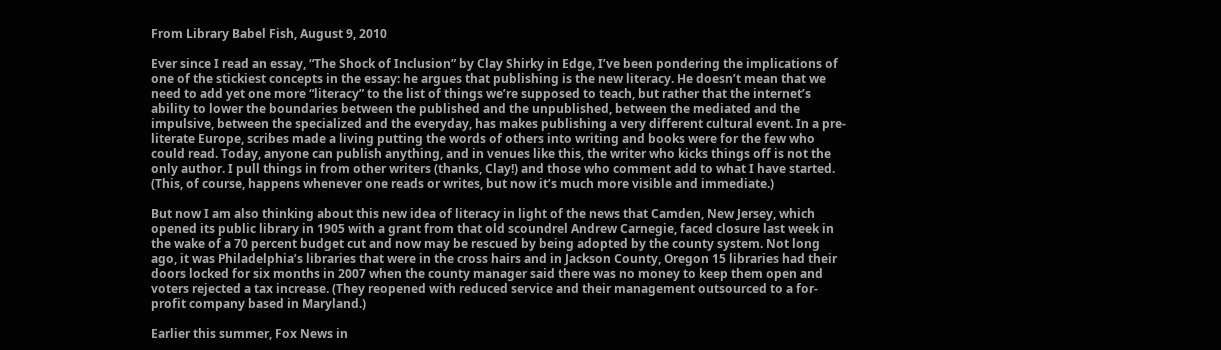From Library Babel Fish, August 9, 2010

Ever since I read an essay, “The Shock of Inclusion” by Clay Shirky in Edge, I’ve been pondering the implications of one of the stickiest concepts in the essay: he argues that publishing is the new literacy. He doesn’t mean that we need to add yet one more “literacy” to the list of things we’re supposed to teach, but rather that the internet’s ability to lower the boundaries between the published and the unpublished, between the mediated and the impulsive, between the specialized and the everyday, has makes publishing a very different cultural event. In a pre-literate Europe, scribes made a living putting the words of others into writing and books were for the few who could read. Today, anyone can publish anything, and in venues like this, the writer who kicks things off is not the only author. I pull things in from other writers (thanks, Clay!) and those who comment add to what I have started. (This, of course, happens whenever one reads or writes, but now it’s much more visible and immediate.)

But now I am also thinking about this new idea of literacy in light of the news that Camden, New Jersey, which opened its public library in 1905 with a grant from that old scoundrel Andrew Carnegie, faced closure last week in the wake of a 70 percent budget cut and now may be rescued by being adopted by the county system. Not long ago, it was Philadelphia’s libraries that were in the cross hairs and in Jackson County, Oregon 15 libraries had their doors locked for six months in 2007 when the county manager said there was no money to keep them open and voters rejected a tax increase. (They reopened with reduced service and their management outsourced to a for-profit company based in Maryland.)

Earlier this summer, Fox News in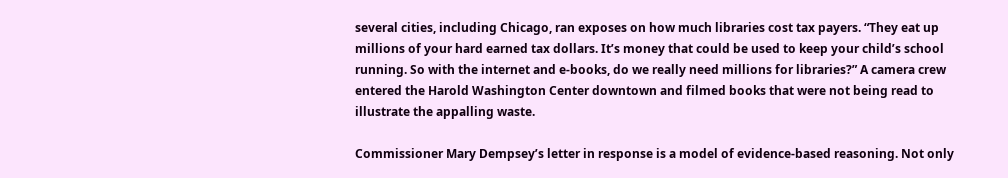several cities, including Chicago, ran exposes on how much libraries cost tax payers. “They eat up millions of your hard earned tax dollars. It’s money that could be used to keep your child’s school running. So with the internet and e-books, do we really need millions for libraries?” A camera crew entered the Harold Washington Center downtown and filmed books that were not being read to illustrate the appalling waste.

Commissioner Mary Dempsey’s letter in response is a model of evidence-based reasoning. Not only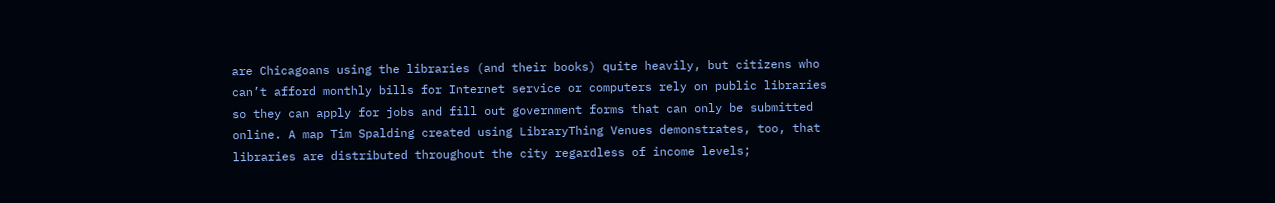are Chicagoans using the libraries (and their books) quite heavily, but citizens who can’t afford monthly bills for Internet service or computers rely on public libraries so they can apply for jobs and fill out government forms that can only be submitted online. A map Tim Spalding created using LibraryThing Venues demonstrates, too, that libraries are distributed throughout the city regardless of income levels;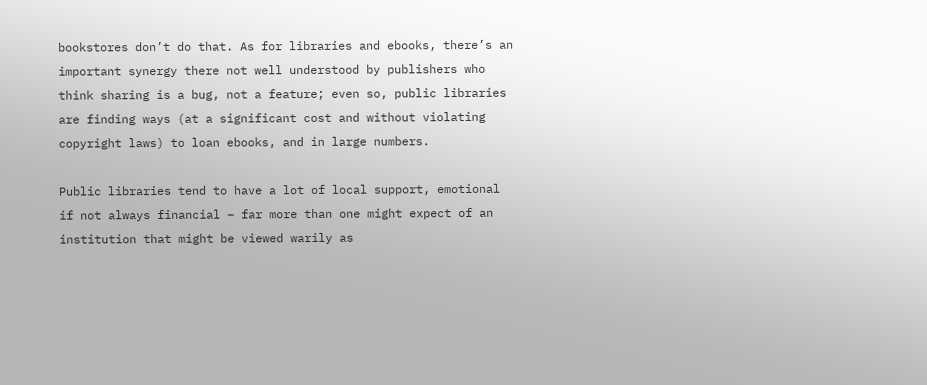bookstores don’t do that. As for libraries and ebooks, there’s an important synergy there not well understood by publishers who think sharing is a bug, not a feature; even so, public libraries are finding ways (at a significant cost and without violating copyright laws) to loan ebooks, and in large numbers.

Public libraries tend to have a lot of local support, emotional if not always financial – far more than one might expect of an institution that might be viewed warily as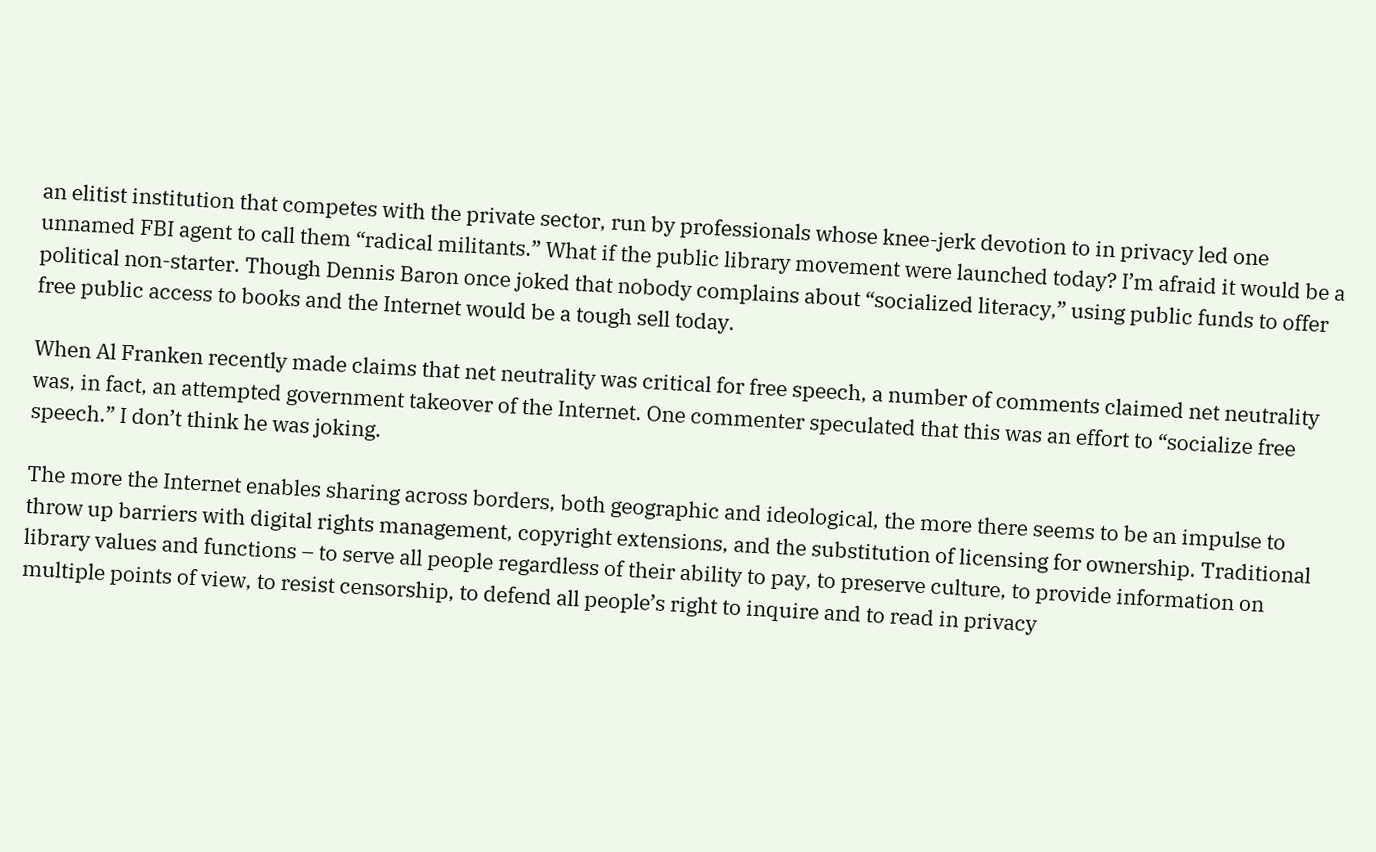an elitist institution that competes with the private sector, run by professionals whose knee-jerk devotion to in privacy led one unnamed FBI agent to call them “radical militants.” What if the public library movement were launched today? I’m afraid it would be a political non-starter. Though Dennis Baron once joked that nobody complains about “socialized literacy,” using public funds to offer free public access to books and the Internet would be a tough sell today.

When Al Franken recently made claims that net neutrality was critical for free speech, a number of comments claimed net neutrality was, in fact, an attempted government takeover of the Internet. One commenter speculated that this was an effort to “socialize free speech.” I don’t think he was joking.

The more the Internet enables sharing across borders, both geographic and ideological, the more there seems to be an impulse to throw up barriers with digital rights management, copyright extensions, and the substitution of licensing for ownership. Traditional library values and functions – to serve all people regardless of their ability to pay, to preserve culture, to provide information on multiple points of view, to resist censorship, to defend all people’s right to inquire and to read in privacy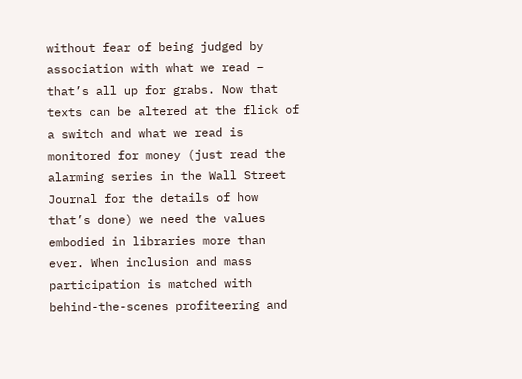without fear of being judged by association with what we read – that’s all up for grabs. Now that texts can be altered at the flick of a switch and what we read is monitored for money (just read the alarming series in the Wall Street Journal for the details of how that’s done) we need the values embodied in libraries more than ever. When inclusion and mass participation is matched with behind-the-scenes profiteering and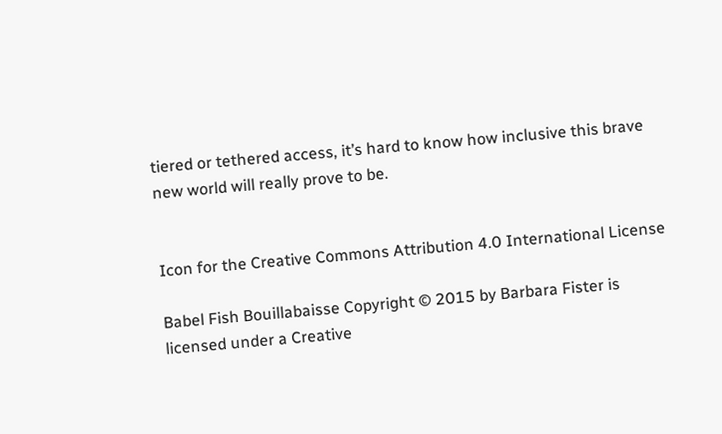tiered or tethered access, it’s hard to know how inclusive this brave new world will really prove to be.


Icon for the Creative Commons Attribution 4.0 International License

Babel Fish Bouillabaisse Copyright © 2015 by Barbara Fister is licensed under a Creative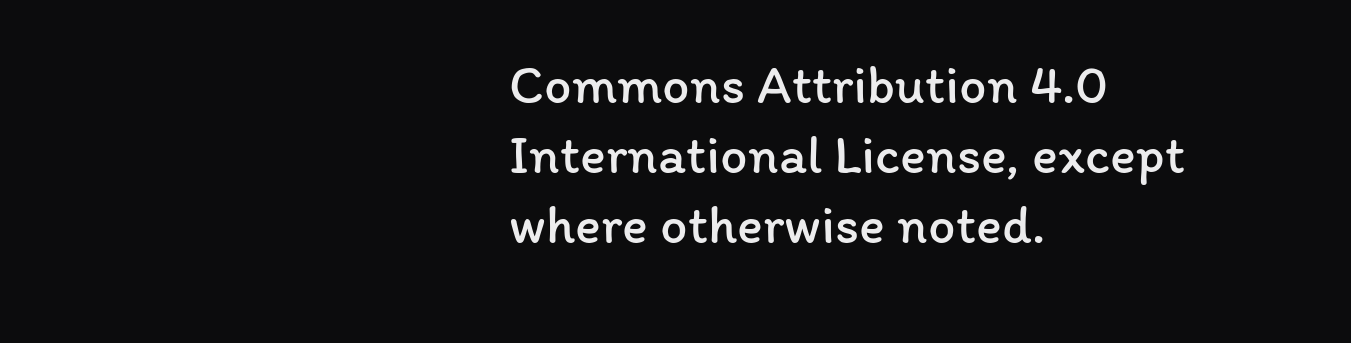Commons Attribution 4.0 International License, except where otherwise noted.